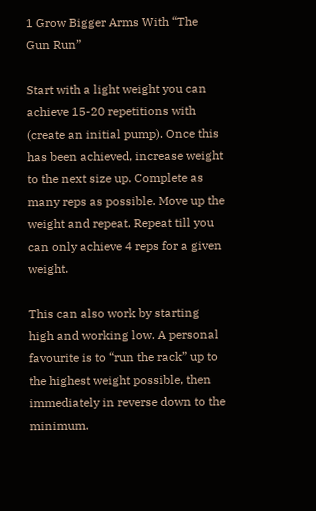1 Grow Bigger Arms With “The Gun Run”

Start with a light weight you can achieve 15-20 repetitions with (create an initial pump). Once this has been achieved, increase weight to the next size up. Complete as many reps as possible. Move up the weight and repeat. Repeat till you can only achieve 4 reps for a given weight.

This can also work by starting high and working low. A personal favourite is to “run the rack” up to the highest weight possible, then immediately in reverse down to the minimum.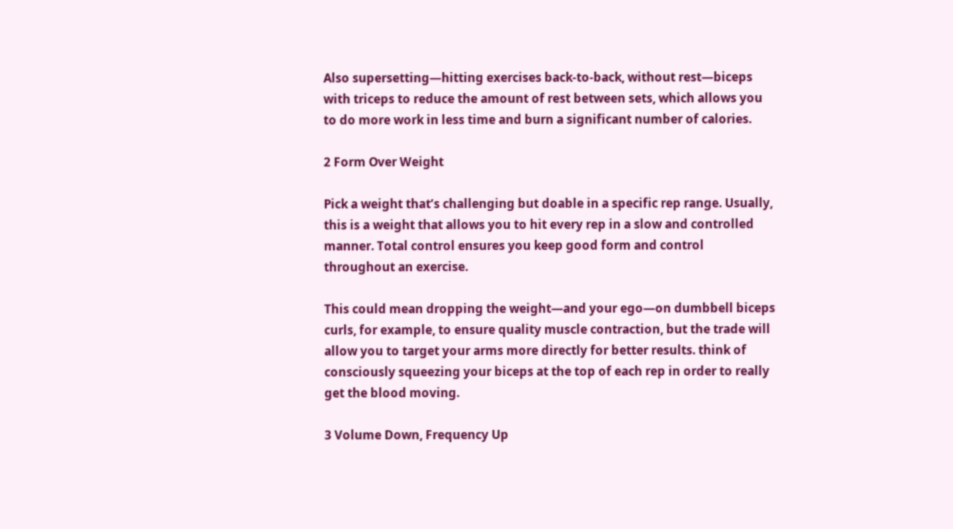Also supersetting—hitting exercises back-to-back, without rest—biceps with triceps to reduce the amount of rest between sets, which allows you to do more work in less time and burn a significant number of calories.

2 Form Over Weight

Pick a weight that’s challenging but doable in a specific rep range. Usually, this is a weight that allows you to hit every rep in a slow and controlled manner. Total control ensures you keep good form and control throughout an exercise.

This could mean dropping the weight—and your ego—on dumbbell biceps curls, for example, to ensure quality muscle contraction, but the trade will allow you to target your arms more directly for better results. think of consciously squeezing your biceps at the top of each rep in order to really get the blood moving.

3 Volume Down, Frequency Up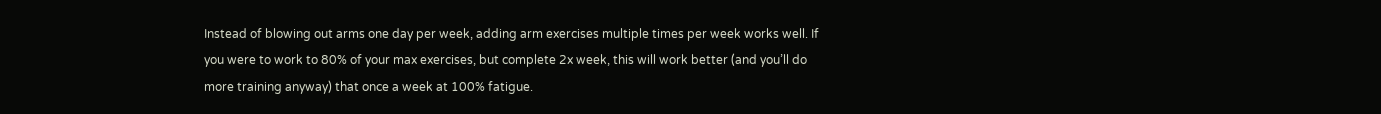Instead of blowing out arms one day per week, adding arm exercises multiple times per week works well. If you were to work to 80% of your max exercises, but complete 2x week, this will work better (and you’ll do more training anyway) that once a week at 100% fatigue.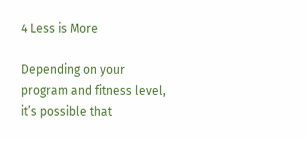4 Less is More

Depending on your program and fitness level, it’s possible that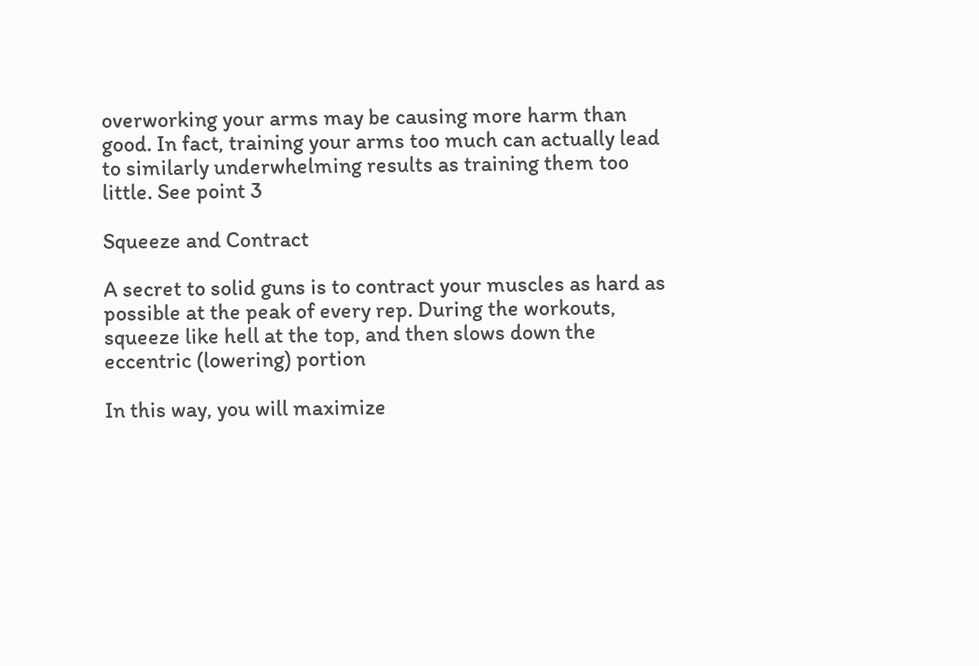overworking your arms may be causing more harm than good. In fact, training your arms too much can actually lead to similarly underwhelming results as training them too little. See point 3

Squeeze and Contract

A secret to solid guns is to contract your muscles as hard as possible at the peak of every rep. During the workouts, squeeze like hell at the top, and then slows down the eccentric (lowering) portion

In this way, you will maximize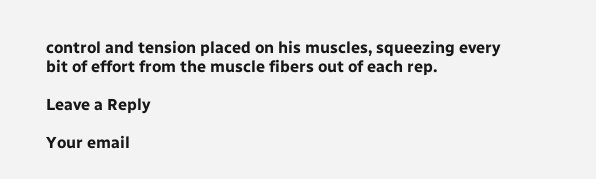control and tension placed on his muscles, squeezing every bit of effort from the muscle fibers out of each rep.

Leave a Reply

Your email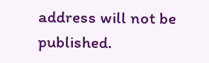address will not be published.